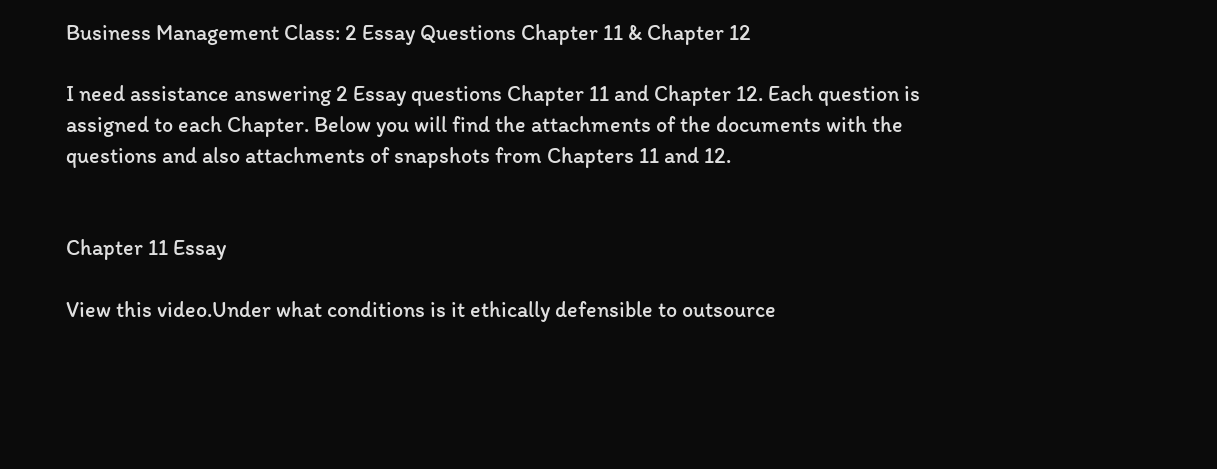Business Management Class: 2 Essay Questions Chapter 11 & Chapter 12

I need assistance answering 2 Essay questions Chapter 11 and Chapter 12. Each question is assigned to each Chapter. Below you will find the attachments of the documents with the questions and also attachments of snapshots from Chapters 11 and 12.


Chapter 11 Essay

View this video.Under what conditions is it ethically defensible to outsource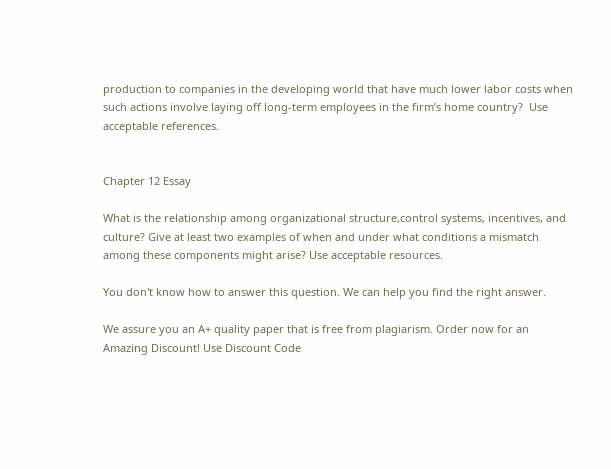production to companies in the developing world that have much lower labor costs when such actions involve laying off long-term employees in the firm’s home country?  Use acceptable references.


Chapter 12 Essay

What is the relationship among organizational structure,control systems, incentives, and culture? Give at least two examples of when and under what conditions a mismatch among these components might arise? Use acceptable resources.

You don't know how to answer this question. We can help you find the right answer.

We assure you an A+ quality paper that is free from plagiarism. Order now for an Amazing Discount! Use Discount Code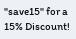"save15" for a 15% Discount!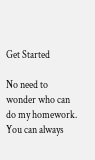Get Started

No need to wonder who can do my homework. You can always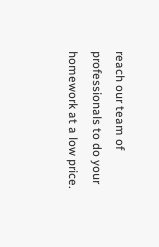reach our team of professionals to do your homework at a low price.